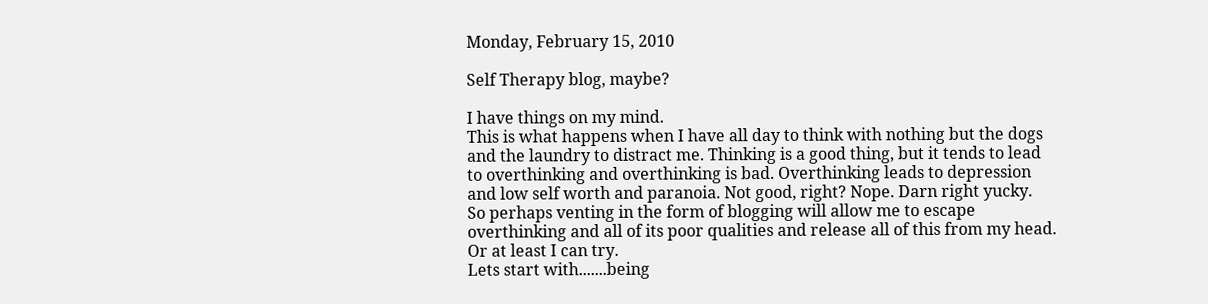Monday, February 15, 2010

Self Therapy blog, maybe?

I have things on my mind.
This is what happens when I have all day to think with nothing but the dogs and the laundry to distract me. Thinking is a good thing, but it tends to lead to overthinking and overthinking is bad. Overthinking leads to depression and low self worth and paranoia. Not good, right? Nope. Darn right yucky.
So perhaps venting in the form of blogging will allow me to escape overthinking and all of its poor qualities and release all of this from my head. Or at least I can try.
Lets start with.......being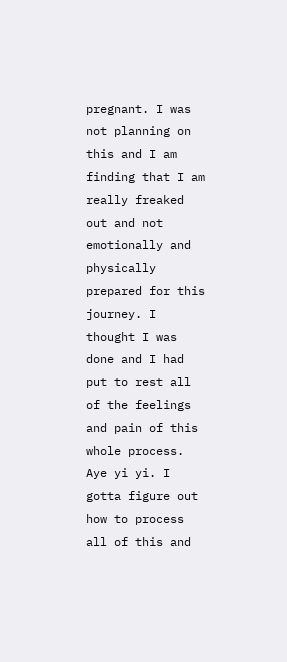pregnant. I was not planning on this and I am finding that I am really freaked out and not emotionally and physically prepared for this journey. I thought I was done and I had put to rest all of the feelings and pain of this whole process. Aye yi yi. I gotta figure out how to process all of this and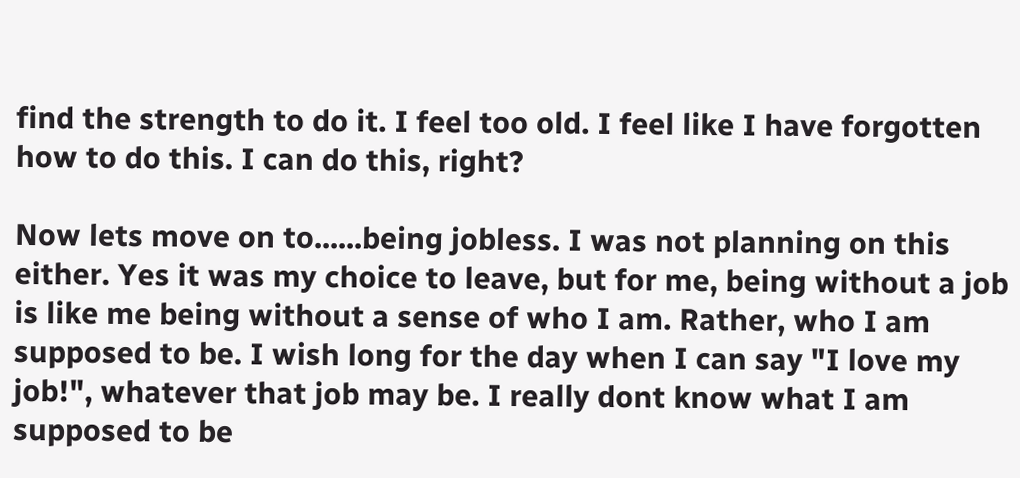find the strength to do it. I feel too old. I feel like I have forgotten how to do this. I can do this, right?

Now lets move on to......being jobless. I was not planning on this either. Yes it was my choice to leave, but for me, being without a job is like me being without a sense of who I am. Rather, who I am supposed to be. I wish long for the day when I can say "I love my job!", whatever that job may be. I really dont know what I am supposed to be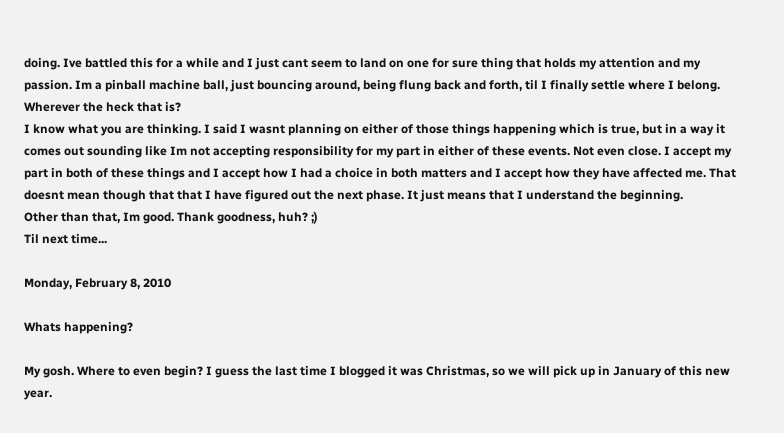doing. Ive battled this for a while and I just cant seem to land on one for sure thing that holds my attention and my passion. Im a pinball machine ball, just bouncing around, being flung back and forth, til I finally settle where I belong. Wherever the heck that is?
I know what you are thinking. I said I wasnt planning on either of those things happening which is true, but in a way it comes out sounding like Im not accepting responsibility for my part in either of these events. Not even close. I accept my part in both of these things and I accept how I had a choice in both matters and I accept how they have affected me. That doesnt mean though that that I have figured out the next phase. It just means that I understand the beginning.
Other than that, Im good. Thank goodness, huh? ;)
Til next time...

Monday, February 8, 2010

Whats happening?

My gosh. Where to even begin? I guess the last time I blogged it was Christmas, so we will pick up in January of this new year.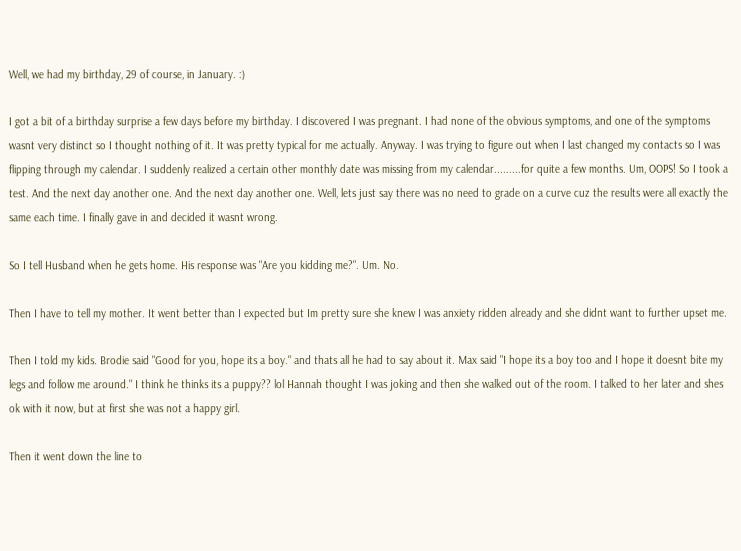Well, we had my birthday, 29 of course, in January. :)

I got a bit of a birthday surprise a few days before my birthday. I discovered I was pregnant. I had none of the obvious symptoms, and one of the symptoms wasnt very distinct so I thought nothing of it. It was pretty typical for me actually. Anyway. I was trying to figure out when I last changed my contacts so I was flipping through my calendar. I suddenly realized a certain other monthly date was missing from my calendar.........for quite a few months. Um, OOPS! So I took a test. And the next day another one. And the next day another one. Well, lets just say there was no need to grade on a curve cuz the results were all exactly the same each time. I finally gave in and decided it wasnt wrong.

So I tell Husband when he gets home. His response was "Are you kidding me?". Um. No.

Then I have to tell my mother. It went better than I expected but Im pretty sure she knew I was anxiety ridden already and she didnt want to further upset me.

Then I told my kids. Brodie said "Good for you, hope its a boy." and thats all he had to say about it. Max said "I hope its a boy too and I hope it doesnt bite my legs and follow me around." I think he thinks its a puppy?? lol Hannah thought I was joking and then she walked out of the room. I talked to her later and shes ok with it now, but at first she was not a happy girl.

Then it went down the line to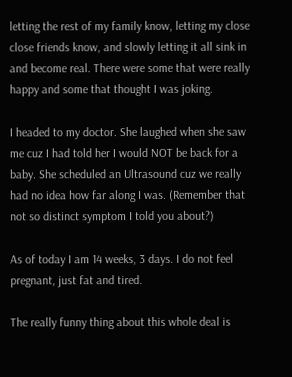letting the rest of my family know, letting my close close friends know, and slowly letting it all sink in and become real. There were some that were really happy and some that thought I was joking.

I headed to my doctor. She laughed when she saw me cuz I had told her I would NOT be back for a baby. She scheduled an Ultrasound cuz we really had no idea how far along I was. (Remember that not so distinct symptom I told you about?)

As of today I am 14 weeks, 3 days. I do not feel pregnant, just fat and tired.

The really funny thing about this whole deal is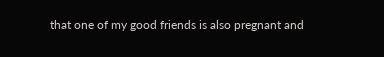that one of my good friends is also pregnant and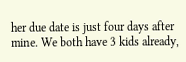her due date is just four days after mine. We both have 3 kids already,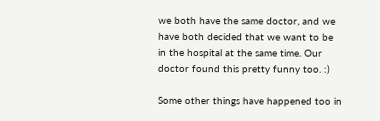we both have the same doctor, and we have both decided that we want to be in the hospital at the same time. Our doctor found this pretty funny too. :)

Some other things have happened too in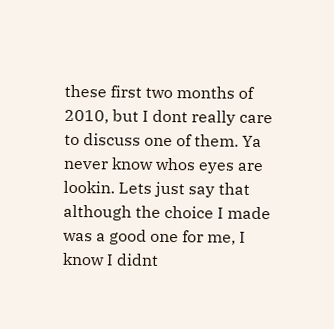these first two months of 2010, but I dont really care to discuss one of them. Ya never know whos eyes are lookin. Lets just say that although the choice I made was a good one for me, I know I didnt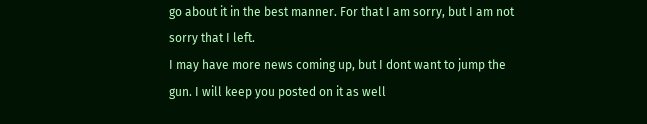go about it in the best manner. For that I am sorry, but I am not sorry that I left.
I may have more news coming up, but I dont want to jump the gun. I will keep you posted on it as well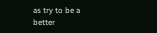as try to be a better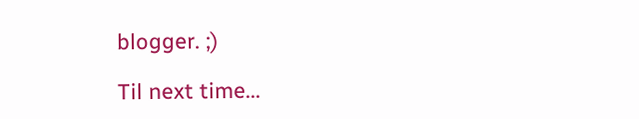blogger. ;)

Til next time...